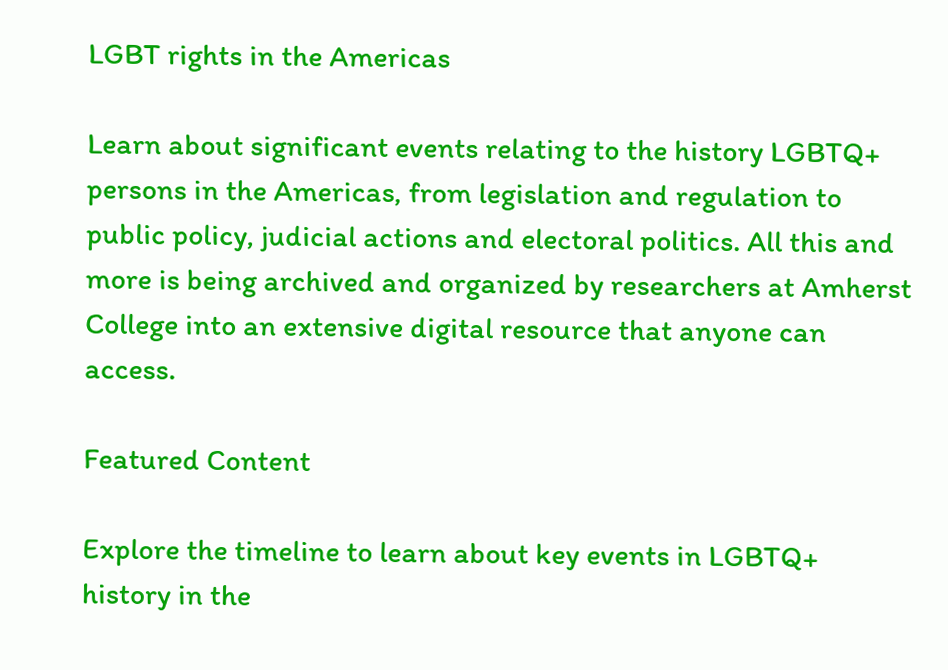LGBT rights in the Americas

Learn about significant events relating to the history LGBTQ+ persons in the Americas, from legislation and regulation to public policy, judicial actions and electoral politics. All this and more is being archived and organized by researchers at Amherst College into an extensive digital resource that anyone can access.

Featured Content

Explore the timeline to learn about key events in LGBTQ+ history in the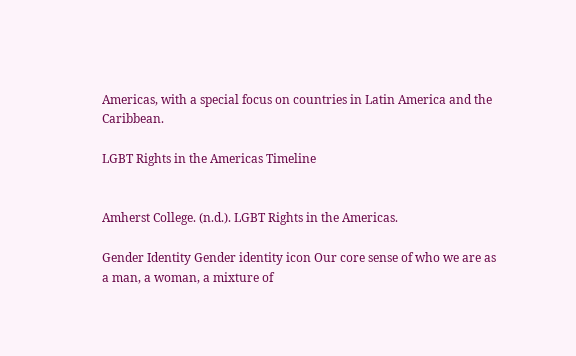Americas, with a special focus on countries in Latin America and the Caribbean.

LGBT Rights in the Americas Timeline


Amherst College. (n.d.). LGBT Rights in the Americas.

Gender Identity Gender identity icon Our core sense of who we are as a man, a woman, a mixture of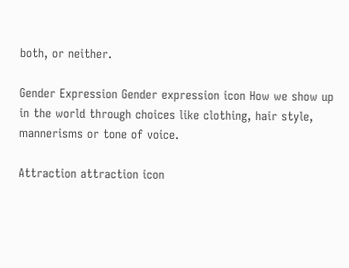both, or neither.

Gender Expression Gender expression icon How we show up in the world through choices like clothing, hair style, mannerisms or tone of voice.

Attraction attraction icon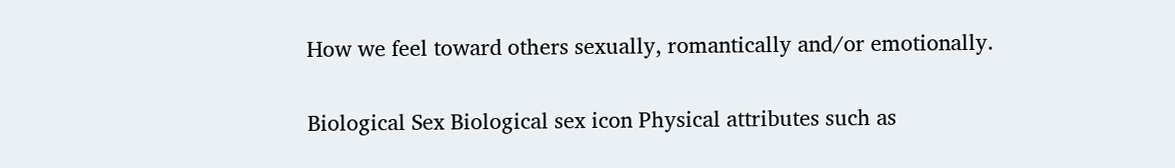How we feel toward others sexually, romantically and/or emotionally.

Biological Sex Biological sex icon Physical attributes such as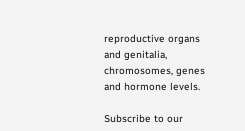reproductive organs and genitalia, chromosomes, genes and hormone levels.

Subscribe to our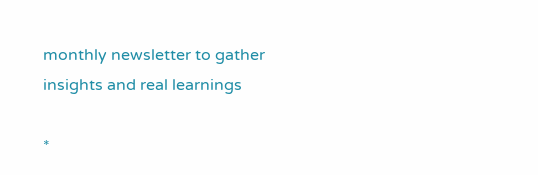monthly newsletter to gather insights and real learnings

*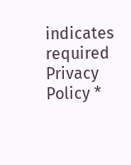indicates required
Privacy Policy *